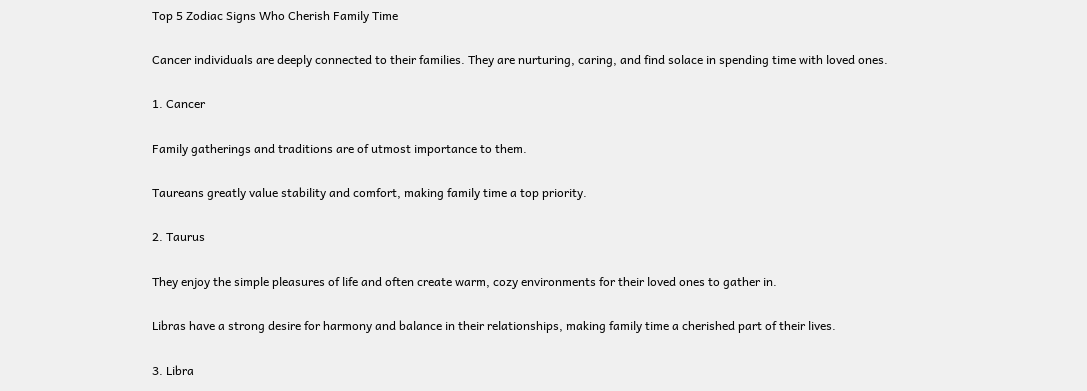Top 5 Zodiac Signs Who Cherish Family Time

Cancer individuals are deeply connected to their families. They are nurturing, caring, and find solace in spending time with loved ones.

1. Cancer

Family gatherings and traditions are of utmost importance to them.

Taureans greatly value stability and comfort, making family time a top priority.

2. Taurus

They enjoy the simple pleasures of life and often create warm, cozy environments for their loved ones to gather in.

Libras have a strong desire for harmony and balance in their relationships, making family time a cherished part of their lives.

3. Libra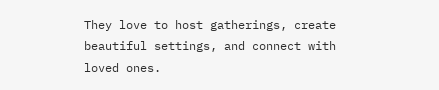They love to host gatherings, create beautiful settings, and connect with loved ones.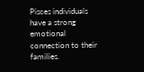Pisces individuals have a strong emotional connection to their families.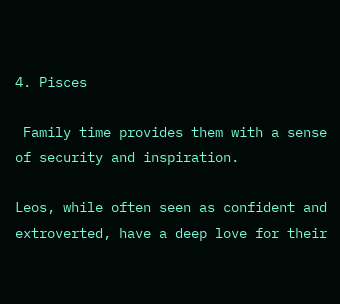4. Pisces

 Family time provides them with a sense of security and inspiration.

Leos, while often seen as confident and extroverted, have a deep love for their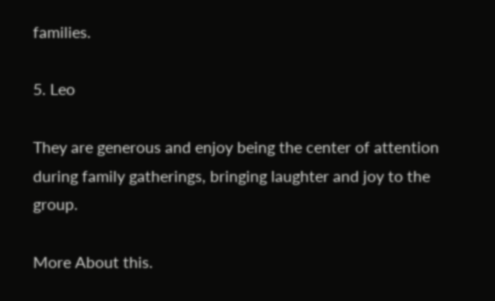families.

5. Leo

They are generous and enjoy being the center of attention during family gatherings, bringing laughter and joy to the group.

More About this.